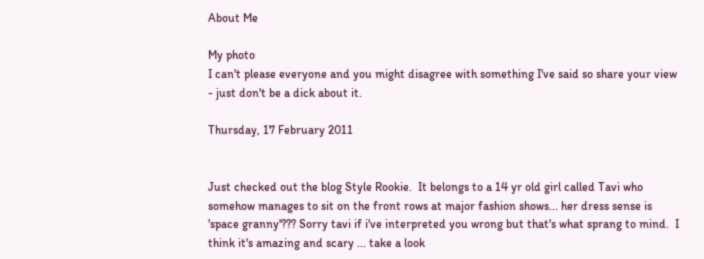About Me

My photo
I can't please everyone and you might disagree with something I've said so share your view - just don't be a dick about it.

Thursday, 17 February 2011


Just checked out the blog Style Rookie.  It belongs to a 14 yr old girl called Tavi who somehow manages to sit on the front rows at major fashion shows... her dress sense is 'space granny'??? Sorry tavi if i've interpreted you wrong but that's what sprang to mind.  I think it's amazing and scary ... take a look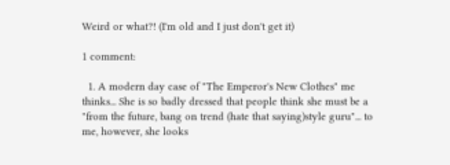Weird or what?! (I'm old and I just don't get it)

1 comment:

  1. A modern day case of "The Emperor's New Clothes" me thinks... She is so badly dressed that people think she must be a "from the future, bang on trend (hate that saying)style guru"... to me, however, she looks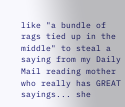like "a bundle of rags tied up in the middle" to steal a saying from my Daily Mail reading mother who really has GREAT sayings... she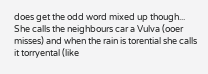does get the odd word mixed up though... She calls the neighbours car a Vulva (ooer misses) and when the rain is torential she calls it torryental (like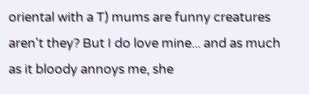oriental with a T) mums are funny creatures aren't they? But I do love mine... and as much as it bloody annoys me, she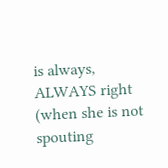is always, ALWAYS right (when she is not spouting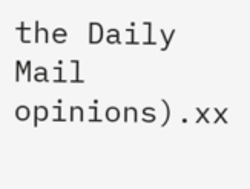the Daily Mail opinions).xx